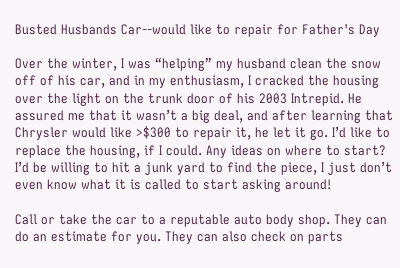Busted Husbands Car--would like to repair for Father's Day

Over the winter, I was “helping” my husband clean the snow off of his car, and in my enthusiasm, I cracked the housing over the light on the trunk door of his 2003 Intrepid. He assured me that it wasn’t a big deal, and after learning that Chrysler would like >$300 to repair it, he let it go. I’d like to replace the housing, if I could. Any ideas on where to start? I’d be willing to hit a junk yard to find the piece, I just don’t even know what it is called to start asking around!

Call or take the car to a reputable auto body shop. They can do an estimate for you. They can also check on parts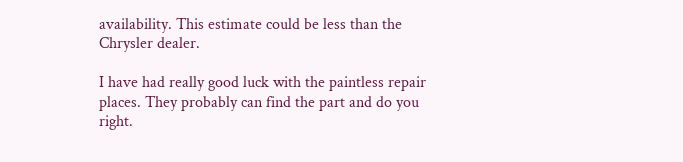availability. This estimate could be less than the Chrysler dealer.

I have had really good luck with the paintless repair places. They probably can find the part and do you right.